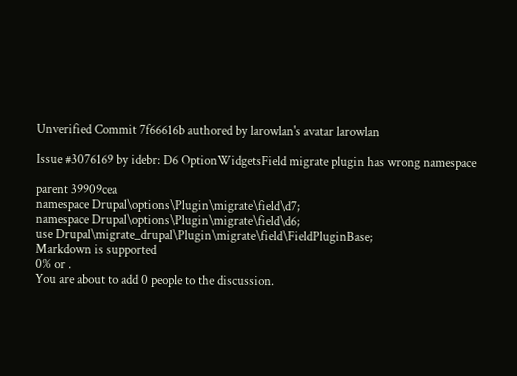Unverified Commit 7f66616b authored by larowlan's avatar larowlan

Issue #3076169 by idebr: D6 OptionWidgetsField migrate plugin has wrong namespace

parent 39909cea
namespace Drupal\options\Plugin\migrate\field\d7;
namespace Drupal\options\Plugin\migrate\field\d6;
use Drupal\migrate_drupal\Plugin\migrate\field\FieldPluginBase;
Markdown is supported
0% or .
You are about to add 0 people to the discussion.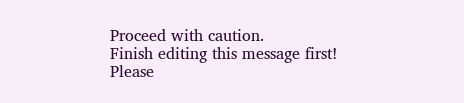Proceed with caution.
Finish editing this message first!
Please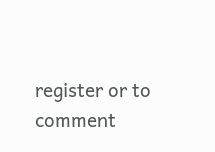register or to comment